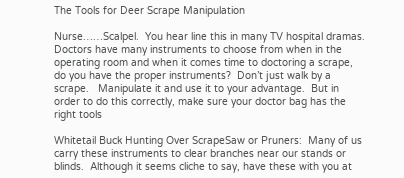The Tools for Deer Scrape Manipulation

Nurse……Scalpel.  You hear line this in many TV hospital dramas.  Doctors have many instruments to choose from when in the operating room and when it comes time to doctoring a scrape, do you have the proper instruments?  Don’t just walk by a scrape.   Manipulate it and use it to your advantage.  But in order to do this correctly, make sure your doctor bag has the right tools

Whitetail Buck Hunting Over ScrapeSaw or Pruners:  Many of us carry these instruments to clear branches near our stands or blinds.  Although it seems cliche to say, have these with you at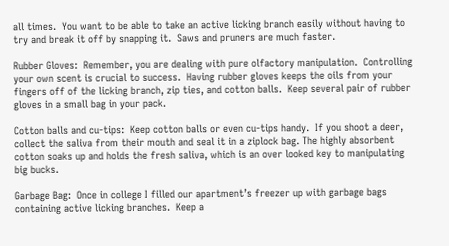all times.  You want to be able to take an active licking branch easily without having to try and break it off by snapping it.  Saws and pruners are much faster.

Rubber Gloves:  Remember, you are dealing with pure olfactory manipulation.  Controlling your own scent is crucial to success.  Having rubber gloves keeps the oils from your fingers off of the licking branch, zip ties, and cotton balls.  Keep several pair of rubber gloves in a small bag in your pack.

Cotton balls and cu-tips:  Keep cotton balls or even cu-tips handy.  If you shoot a deer, collect the saliva from their mouth and seal it in a ziplock bag. The highly absorbent cotton soaks up and holds the fresh saliva, which is an over looked key to manipulating big bucks.

Garbage Bag:  Once in college I filled our apartment’s freezer up with garbage bags containing active licking branches.  Keep a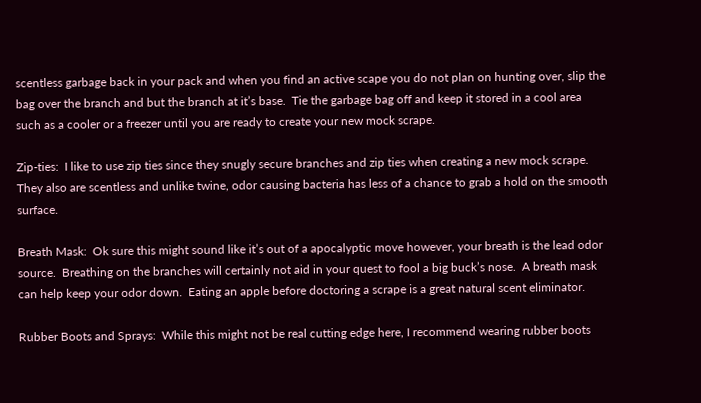scentless garbage back in your pack and when you find an active scape you do not plan on hunting over, slip the bag over the branch and but the branch at it’s base.  Tie the garbage bag off and keep it stored in a cool area such as a cooler or a freezer until you are ready to create your new mock scrape.

Zip-ties:  I like to use zip ties since they snugly secure branches and zip ties when creating a new mock scrape.  They also are scentless and unlike twine, odor causing bacteria has less of a chance to grab a hold on the smooth surface.

Breath Mask:  Ok sure this might sound like it’s out of a apocalyptic move however, your breath is the lead odor source.  Breathing on the branches will certainly not aid in your quest to fool a big buck’s nose.  A breath mask can help keep your odor down.  Eating an apple before doctoring a scrape is a great natural scent eliminator.

Rubber Boots and Sprays:  While this might not be real cutting edge here, I recommend wearing rubber boots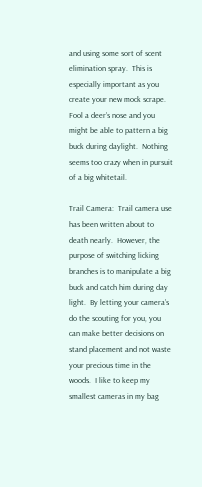and using some sort of scent elimination spray.  This is especially important as you create your new mock scrape.  Fool a deer’s nose and you might be able to pattern a big buck during daylight.  Nothing seems too crazy when in pursuit of a big whitetail.

Trail Camera:  Trail camera use has been written about to death nearly.  However, the purpose of switching licking branches is to manipulate a big buck and catch him during day light.  By letting your camera’s do the scouting for you, you can make better decisions on stand placement and not waste your precious time in the woods.  I like to keep my smallest cameras in my bag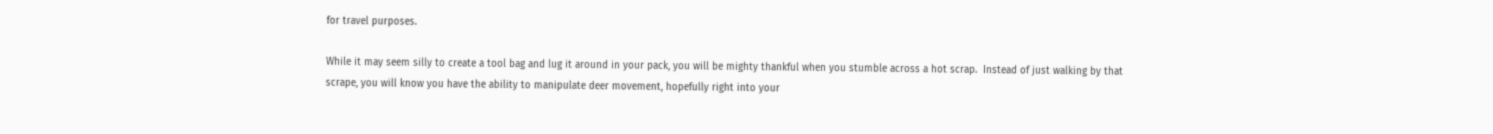for travel purposes.

While it may seem silly to create a tool bag and lug it around in your pack, you will be mighty thankful when you stumble across a hot scrap.  Instead of just walking by that scrape, you will know you have the ability to manipulate deer movement, hopefully right into your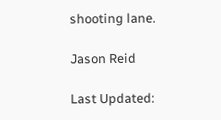shooting lane.

Jason Reid

Last Updated: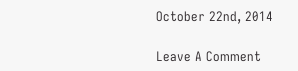October 22nd, 2014

Leave A Comment